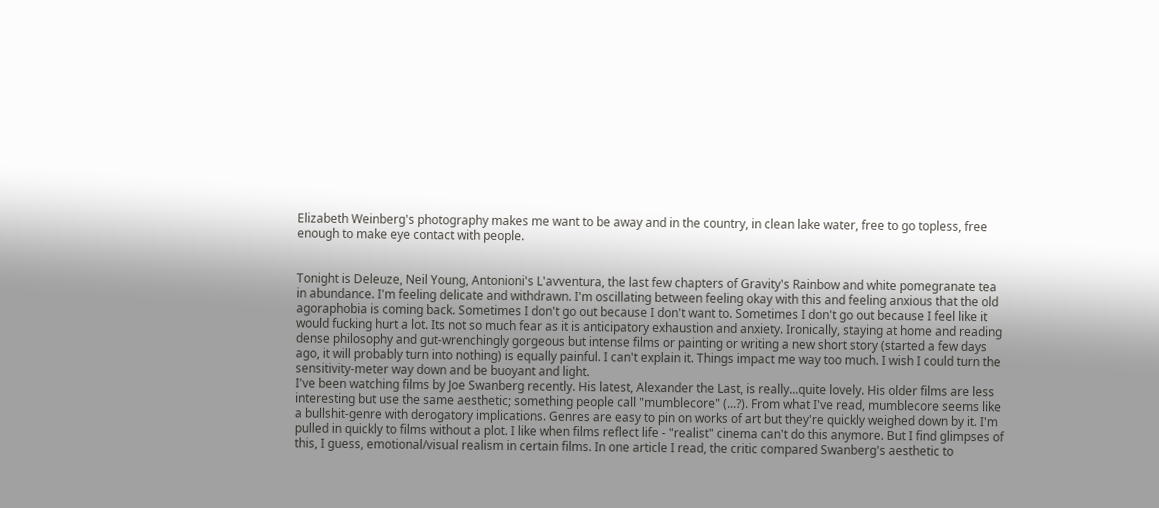Elizabeth Weinberg's photography makes me want to be away and in the country, in clean lake water, free to go topless, free enough to make eye contact with people.


Tonight is Deleuze, Neil Young, Antonioni's L'avventura, the last few chapters of Gravity's Rainbow and white pomegranate tea in abundance. I'm feeling delicate and withdrawn. I'm oscillating between feeling okay with this and feeling anxious that the old agoraphobia is coming back. Sometimes I don't go out because I don't want to. Sometimes I don't go out because I feel like it would fucking hurt a lot. Its not so much fear as it is anticipatory exhaustion and anxiety. Ironically, staying at home and reading dense philosophy and gut-wrenchingly gorgeous but intense films or painting or writing a new short story (started a few days ago, it will probably turn into nothing) is equally painful. I can't explain it. Things impact me way too much. I wish I could turn the sensitivity-meter way down and be buoyant and light.
I've been watching films by Joe Swanberg recently. His latest, Alexander the Last, is really...quite lovely. His older films are less interesting but use the same aesthetic; something people call "mumblecore" (...?). From what I've read, mumblecore seems like a bullshit-genre with derogatory implications. Genres are easy to pin on works of art but they're quickly weighed down by it. I'm pulled in quickly to films without a plot. I like when films reflect life - "realist" cinema can't do this anymore. But I find glimpses of this, I guess, emotional/visual realism in certain films. In one article I read, the critic compared Swanberg's aesthetic to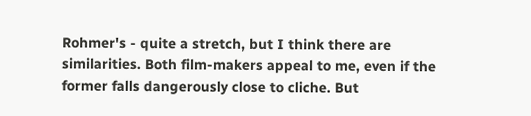Rohmer's - quite a stretch, but I think there are similarities. Both film-makers appeal to me, even if the former falls dangerously close to cliche. But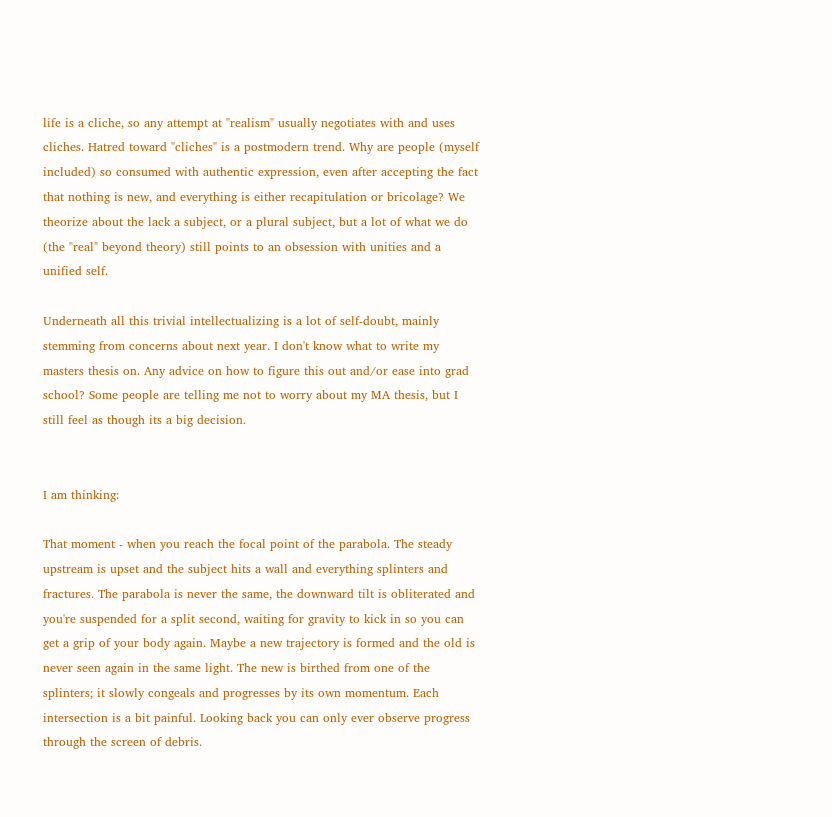life is a cliche, so any attempt at "realism" usually negotiates with and uses cliches. Hatred toward "cliches" is a postmodern trend. Why are people (myself included) so consumed with authentic expression, even after accepting the fact that nothing is new, and everything is either recapitulation or bricolage? We theorize about the lack a subject, or a plural subject, but a lot of what we do (the "real" beyond theory) still points to an obsession with unities and a unified self.

Underneath all this trivial intellectualizing is a lot of self-doubt, mainly stemming from concerns about next year. I don't know what to write my masters thesis on. Any advice on how to figure this out and/or ease into grad school? Some people are telling me not to worry about my MA thesis, but I still feel as though its a big decision.


I am thinking:

That moment - when you reach the focal point of the parabola. The steady upstream is upset and the subject hits a wall and everything splinters and fractures. The parabola is never the same, the downward tilt is obliterated and you're suspended for a split second, waiting for gravity to kick in so you can get a grip of your body again. Maybe a new trajectory is formed and the old is never seen again in the same light. The new is birthed from one of the splinters; it slowly congeals and progresses by its own momentum. Each intersection is a bit painful. Looking back you can only ever observe progress through the screen of debris.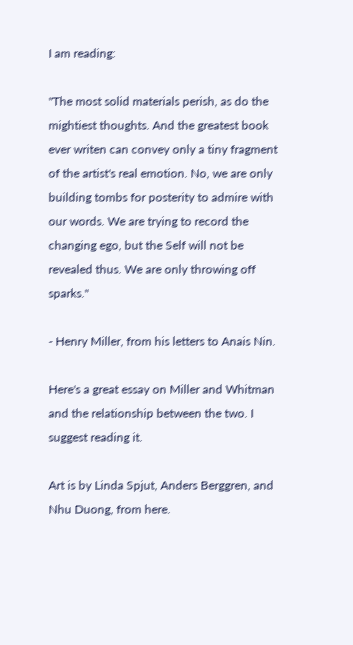I am reading:

"The most solid materials perish, as do the mightiest thoughts. And the greatest book ever writen can convey only a tiny fragment of the artist's real emotion. No, we are only building tombs for posterity to admire with our words. We are trying to record the changing ego, but the Self will not be revealed thus. We are only throwing off sparks."

- Henry Miller, from his letters to Anais Nin.

Here's a great essay on Miller and Whitman and the relationship between the two. I suggest reading it.

Art is by Linda Spjut, Anders Berggren, and Nhu Duong, from here.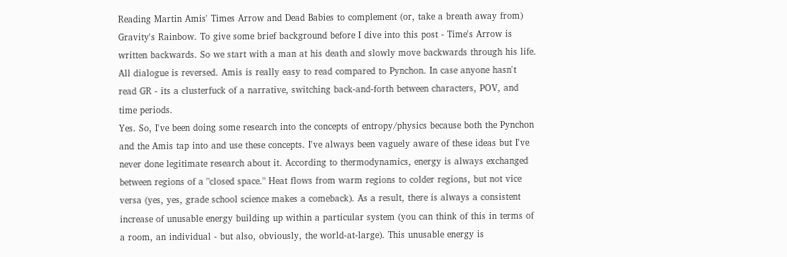Reading Martin Amis' Times Arrow and Dead Babies to complement (or, take a breath away from) Gravity's Rainbow. To give some brief background before I dive into this post - Time's Arrow is written backwards. So we start with a man at his death and slowly move backwards through his life. All dialogue is reversed. Amis is really easy to read compared to Pynchon. In case anyone hasn't read GR - its a clusterfuck of a narrative, switching back-and-forth between characters, POV, and time periods.
Yes. So, I've been doing some research into the concepts of entropy/physics because both the Pynchon and the Amis tap into and use these concepts. I've always been vaguely aware of these ideas but I've never done legitimate research about it. According to thermodynamics, energy is always exchanged between regions of a "closed space." Heat flows from warm regions to colder regions, but not vice versa (yes, yes, grade school science makes a comeback). As a result, there is always a consistent increase of unusable energy building up within a particular system (you can think of this in terms of a room, an individual - but also, obviously, the world-at-large). This unusable energy is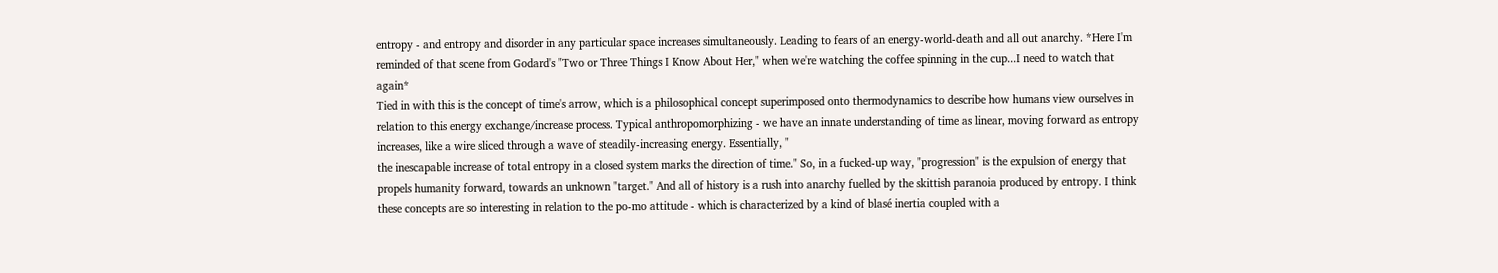entropy - and entropy and disorder in any particular space increases simultaneously. Leading to fears of an energy-world-death and all out anarchy. *Here I'm reminded of that scene from Godard's "Two or Three Things I Know About Her," when we're watching the coffee spinning in the cup...I need to watch that again*
Tied in with this is the concept of time's arrow, which is a philosophical concept superimposed onto thermodynamics to describe how humans view ourselves in relation to this energy exchange/increase process. Typical anthropomorphizing - we have an innate understanding of time as linear, moving forward as entropy increases, like a wire sliced through a wave of steadily-increasing energy. Essentially, "
the inescapable increase of total entropy in a closed system marks the direction of time." So, in a fucked-up way, "progression" is the expulsion of energy that propels humanity forward, towards an unknown "target." And all of history is a rush into anarchy fuelled by the skittish paranoia produced by entropy. I think these concepts are so interesting in relation to the po-mo attitude - which is characterized by a kind of blasé inertia coupled with a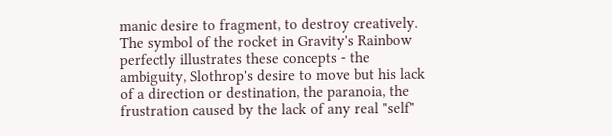manic desire to fragment, to destroy creatively. The symbol of the rocket in Gravity's Rainbow perfectly illustrates these concepts - the ambiguity, Slothrop's desire to move but his lack of a direction or destination, the paranoia, the frustration caused by the lack of any real "self"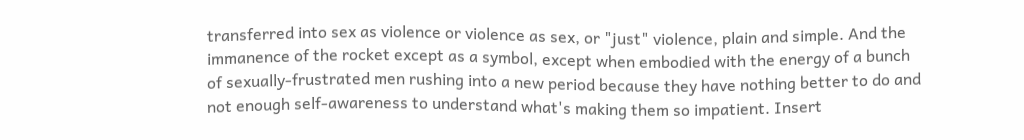transferred into sex as violence or violence as sex, or "just" violence, plain and simple. And the immanence of the rocket except as a symbol, except when embodied with the energy of a bunch of sexually-frustrated men rushing into a new period because they have nothing better to do and not enough self-awareness to understand what's making them so impatient. Insert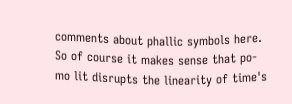comments about phallic symbols here.
So of course it makes sense that po-mo lit disrupts the linearity of time's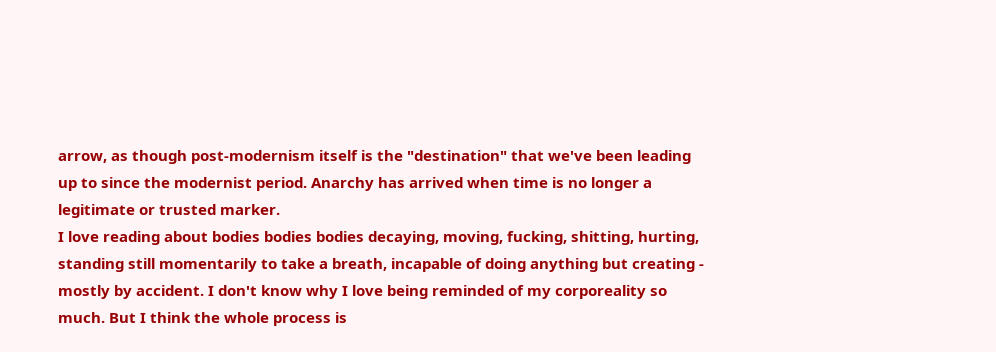arrow, as though post-modernism itself is the "destination" that we've been leading up to since the modernist period. Anarchy has arrived when time is no longer a legitimate or trusted marker.
I love reading about bodies bodies bodies decaying, moving, fucking, shitting, hurting, standing still momentarily to take a breath, incapable of doing anything but creating - mostly by accident. I don't know why I love being reminded of my corporeality so much. But I think the whole process is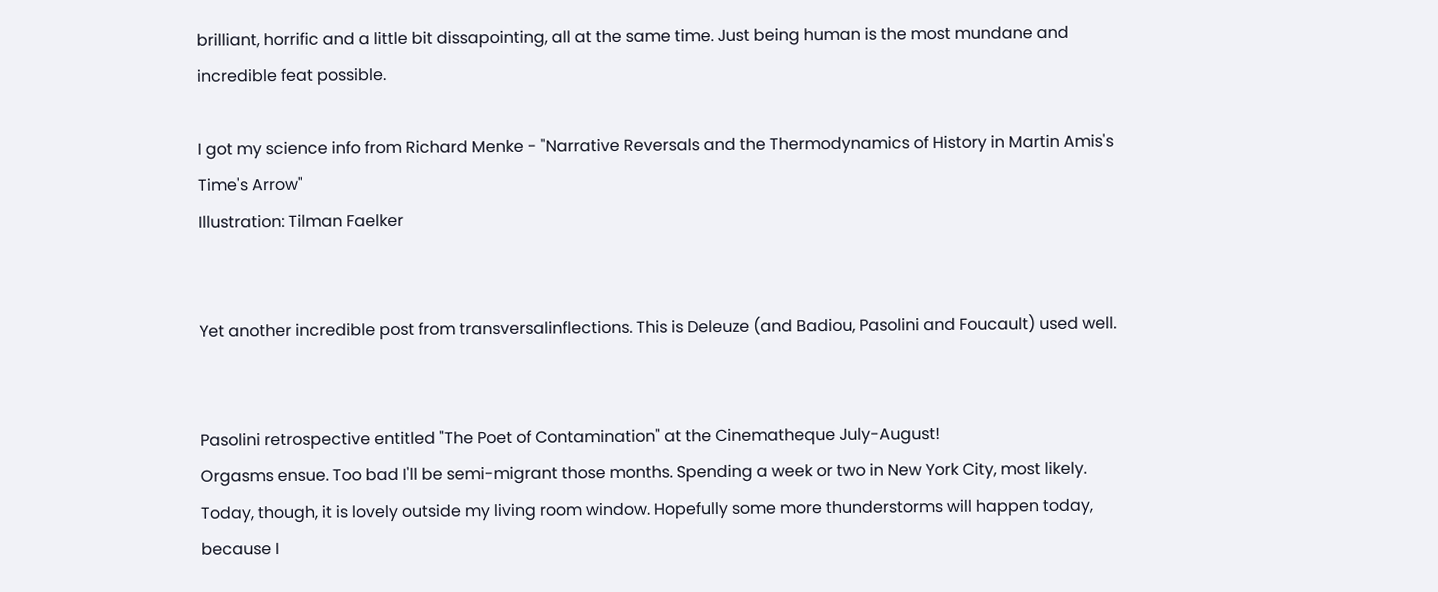brilliant, horrific and a little bit dissapointing, all at the same time. Just being human is the most mundane and incredible feat possible.

I got my science info from Richard Menke - "Narrative Reversals and the Thermodynamics of History in Martin Amis's Time's Arrow"
Illustration: Tilman Faelker


Yet another incredible post from transversalinflections. This is Deleuze (and Badiou, Pasolini and Foucault) used well.


Pasolini retrospective entitled "The Poet of Contamination" at the Cinematheque July-August!
Orgasms ensue. Too bad I'll be semi-migrant those months. Spending a week or two in New York City, most likely. Today, though, it is lovely outside my living room window. Hopefully some more thunderstorms will happen today, because I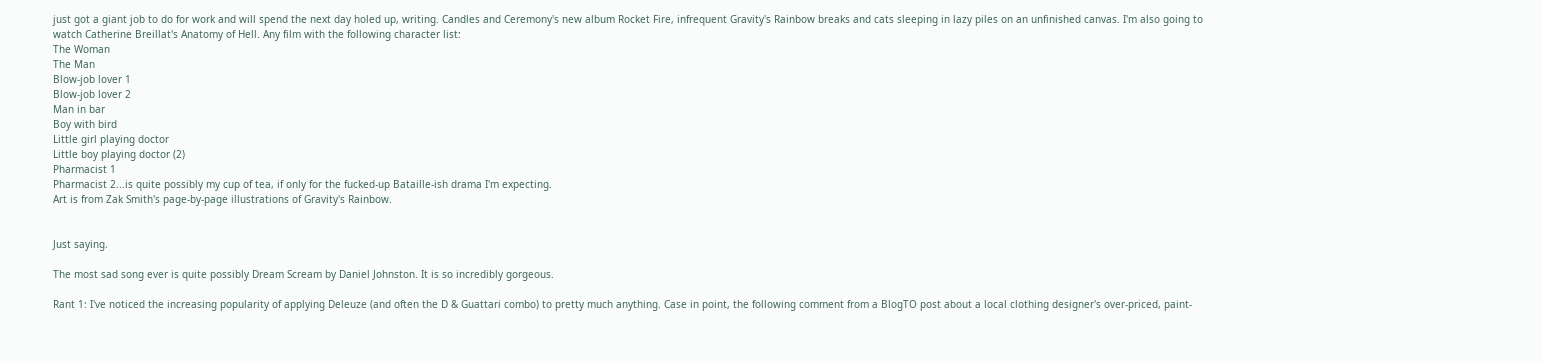just got a giant job to do for work and will spend the next day holed up, writing. Candles and Ceremony's new album Rocket Fire, infrequent Gravity's Rainbow breaks and cats sleeping in lazy piles on an unfinished canvas. I'm also going to watch Catherine Breillat's Anatomy of Hell. Any film with the following character list:
The Woman
The Man
Blow-job lover 1
Blow-job lover 2
Man in bar
Boy with bird
Little girl playing doctor
Little boy playing doctor (2)
Pharmacist 1
Pharmacist 2...is quite possibly my cup of tea, if only for the fucked-up Bataille-ish drama I'm expecting.
Art is from Zak Smith's page-by-page illustrations of Gravity's Rainbow.


Just saying.

The most sad song ever is quite possibly Dream Scream by Daniel Johnston. It is so incredibly gorgeous.

Rant 1: I've noticed the increasing popularity of applying Deleuze (and often the D & Guattari combo) to pretty much anything. Case in point, the following comment from a BlogTO post about a local clothing designer's over-priced, paint-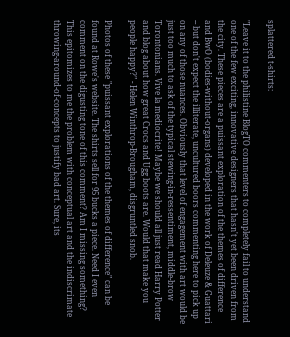splattered t-shirts:

"Leave it to the philistine BlogTO commenters to completely fail to understand one of the few exciting, innovative designers that hasn't yet been driven from the city. These pieces are a puissant exploration of the themes of difference and BwO (bodies-without-organs) developed in the work of Deleuze & Guattari -- but don't expect the illiterate, uncultured boors commenting here to pick up on any of those nuances. Obviously that level of engagement with art would be just too much to ask of the typical stewing-in-ressentiment, middle-brow Torontonians. Vive la mediocrite! Maybe we should all just read Harry Potter and blog about how great Crocs and Ugg boots are. Would that make you people happy?" - Helen Winthrop-Brougham, disgruntled snob.

Photos of these "puissant explorations of the themes of difference" can be found at Rowe's website. The shirts sell for 95 bucks a piece. Need I even comment on the digusting tone of this comment? Am I missing something? This epitomizes to me the problem with conceptual art and the indiscrimate throwing-around-of-concepts to justify bad art. Sure, its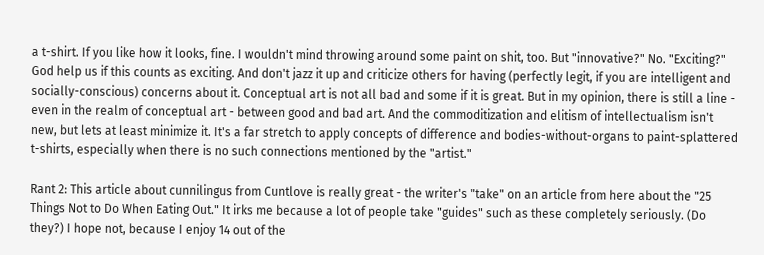a t-shirt. If you like how it looks, fine. I wouldn't mind throwing around some paint on shit, too. But "innovative?" No. "Exciting?" God help us if this counts as exciting. And don't jazz it up and criticize others for having (perfectly legit, if you are intelligent and socially-conscious) concerns about it. Conceptual art is not all bad and some if it is great. But in my opinion, there is still a line - even in the realm of conceptual art - between good and bad art. And the commoditization and elitism of intellectualism isn't new, but lets at least minimize it. It's a far stretch to apply concepts of difference and bodies-without-organs to paint-splattered t-shirts, especially when there is no such connections mentioned by the "artist."

Rant 2: This article about cunnilingus from Cuntlove is really great - the writer's "take" on an article from here about the "25 Things Not to Do When Eating Out." It irks me because a lot of people take "guides" such as these completely seriously. (Do they?) I hope not, because I enjoy 14 out of the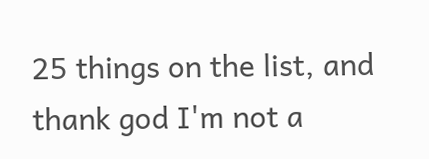25 things on the list, and thank god I'm not a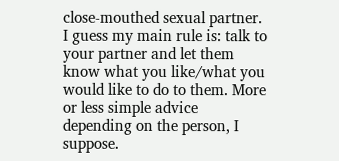close-mouthed sexual partner. I guess my main rule is: talk to your partner and let them know what you like/what you would like to do to them. More or less simple advice depending on the person, I suppose.